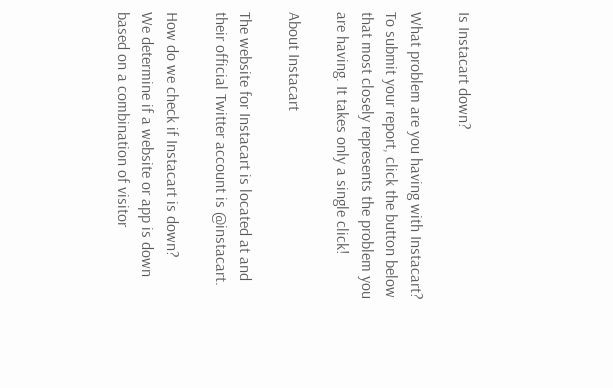Is Instacart down?

What problem are you having with Instacart?
To submit your report, click the button below that most closely represents the problem you are having. It takes only a single click!

About Instacart

The website for Instacart is located at and their official Twitter account is @instacart.

How do we check if Instacart is down?
We determine if a website or app is down based on a combination of visitor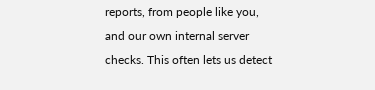reports, from people like you, and our own internal server checks. This often lets us detect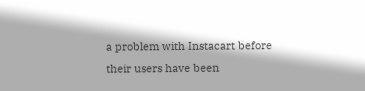a problem with Instacart before their users have been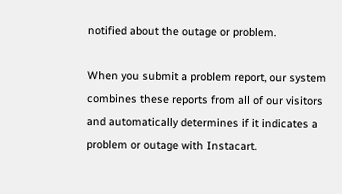notified about the outage or problem.

When you submit a problem report, our system combines these reports from all of our visitors and automatically determines if it indicates a problem or outage with Instacart.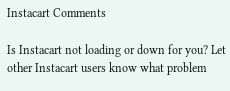Instacart Comments

Is Instacart not loading or down for you? Let other Instacart users know what problem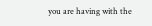you are having with the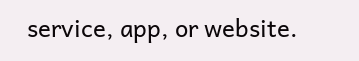service, app, or website.